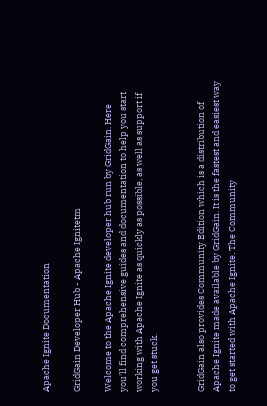Apache Ignite Documentation

GridGain Developer Hub - Apache Ignitetm

Welcome to the Apache Ignite developer hub run by GridGain. Here you'll find comprehensive guides and documentation to help you start working with Apache Ignite as quickly as possible, as well as support if you get stuck.


GridGain also provides Community Edition which is a distribution of Apache Ignite made available by GridGain. It is the fastest and easiest way to get started with Apache Ignite. The Community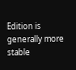Edition is generally more stable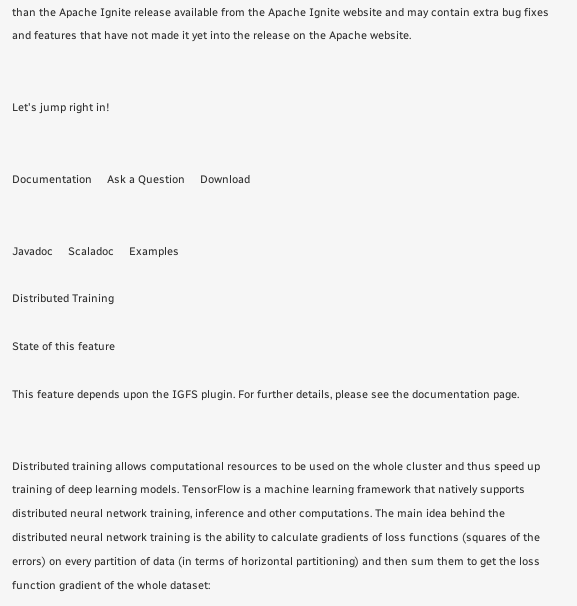than the Apache Ignite release available from the Apache Ignite website and may contain extra bug fixes and features that have not made it yet into the release on the Apache website.


Let's jump right in!


Documentation     Ask a Question     Download


Javadoc     Scaladoc     Examples

Distributed Training

State of this feature

This feature depends upon the IGFS plugin. For further details, please see the documentation page.


Distributed training allows computational resources to be used on the whole cluster and thus speed up training of deep learning models. TensorFlow is a machine learning framework that natively supports distributed neural network training, inference and other computations. The main idea behind the distributed neural network training is the ability to calculate gradients of loss functions (squares of the errors) on every partition of data (in terms of horizontal partitioning) and then sum them to get the loss function gradient of the whole dataset: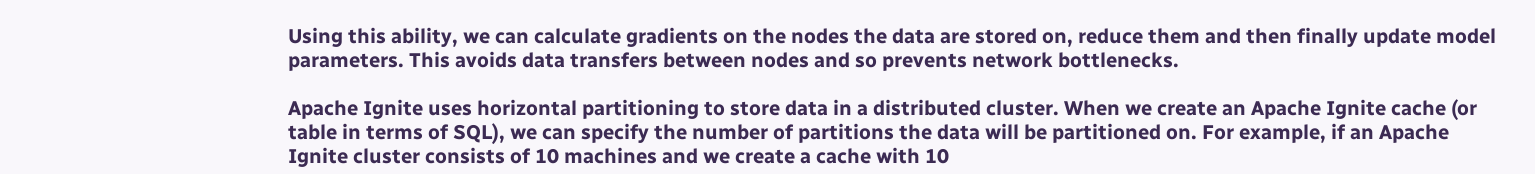Using this ability, we can calculate gradients on the nodes the data are stored on, reduce them and then finally update model parameters. This avoids data transfers between nodes and so prevents network bottlenecks.

Apache Ignite uses horizontal partitioning to store data in a distributed cluster. When we create an Apache Ignite cache (or table in terms of SQL), we can specify the number of partitions the data will be partitioned on. For example, if an Apache Ignite cluster consists of 10 machines and we create a cache with 10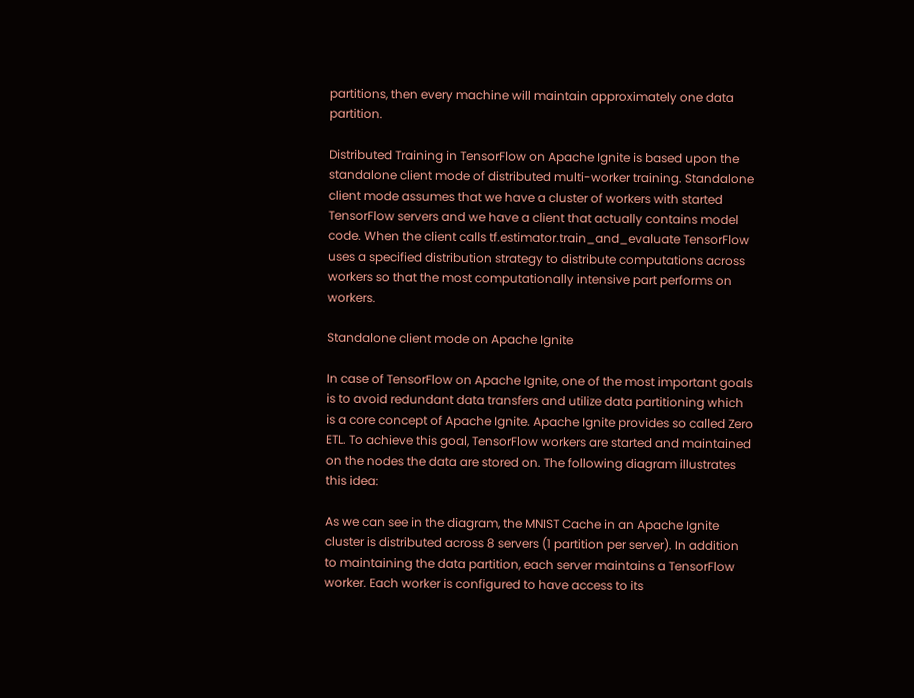partitions, then every machine will maintain approximately one data partition.

Distributed Training in TensorFlow on Apache Ignite is based upon the standalone client mode of distributed multi-worker training. Standalone client mode assumes that we have a cluster of workers with started TensorFlow servers and we have a client that actually contains model code. When the client calls tf.estimator.train_and_evaluate TensorFlow uses a specified distribution strategy to distribute computations across workers so that the most computationally intensive part performs on workers.

Standalone client mode on Apache Ignite

In case of TensorFlow on Apache Ignite, one of the most important goals is to avoid redundant data transfers and utilize data partitioning which is a core concept of Apache Ignite. Apache Ignite provides so called Zero ETL. To achieve this goal, TensorFlow workers are started and maintained on the nodes the data are stored on. The following diagram illustrates this idea:

As we can see in the diagram, the MNIST Cache in an Apache Ignite cluster is distributed across 8 servers (1 partition per server). In addition to maintaining the data partition, each server maintains a TensorFlow worker. Each worker is configured to have access to its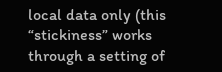local data only (this “stickiness” works through a setting of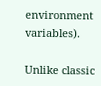environment variables).

Unlike classic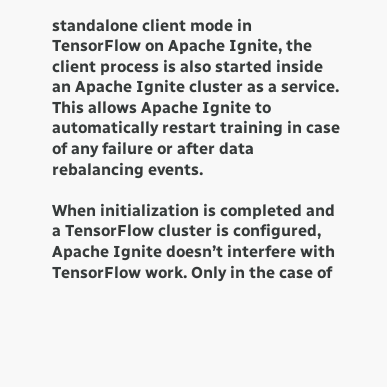standalone client mode in TensorFlow on Apache Ignite, the client process is also started inside an Apache Ignite cluster as a service. This allows Apache Ignite to automatically restart training in case of any failure or after data rebalancing events.

When initialization is completed and a TensorFlow cluster is configured, Apache Ignite doesn’t interfere with TensorFlow work. Only in the case of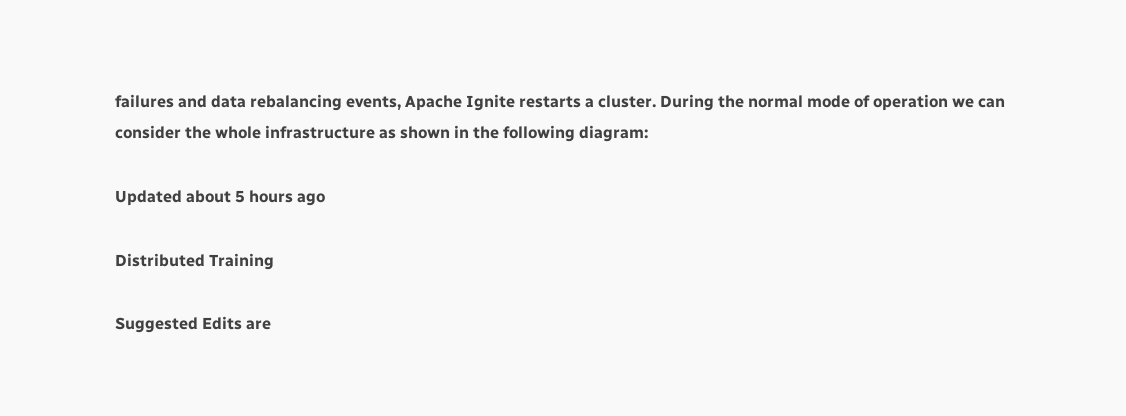failures and data rebalancing events, Apache Ignite restarts a cluster. During the normal mode of operation we can consider the whole infrastructure as shown in the following diagram:

Updated about 5 hours ago

Distributed Training

Suggested Edits are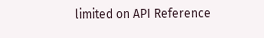limited on API Reference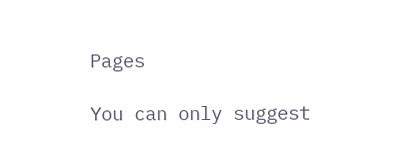Pages

You can only suggest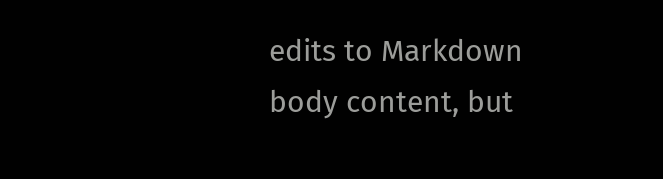edits to Markdown body content, but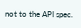not to the API spec.